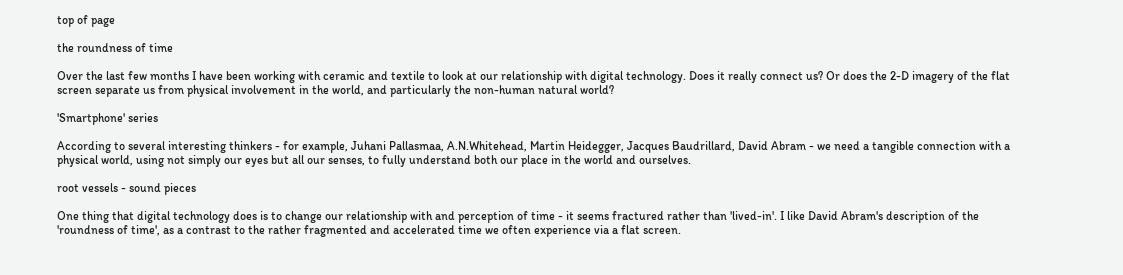top of page

the roundness of time

Over the last few months I have been working with ceramic and textile to look at our relationship with digital technology. Does it really connect us? Or does the 2-D imagery of the flat screen separate us from physical involvement in the world, and particularly the non-human natural world?

'Smartphone' series

According to several interesting thinkers - for example, Juhani Pallasmaa, A.N.Whitehead, Martin Heidegger, Jacques Baudrillard, David Abram - we need a tangible connection with a physical world, using not simply our eyes but all our senses, to fully understand both our place in the world and ourselves.

root vessels - sound pieces

One thing that digital technology does is to change our relationship with and perception of time - it seems fractured rather than 'lived-in'. I like David Abram's description of the 'roundness of time', as a contrast to the rather fragmented and accelerated time we often experience via a flat screen.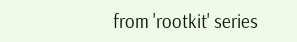from 'rootkit' series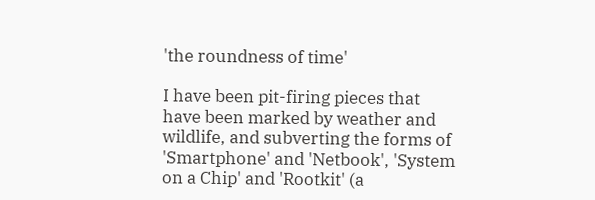'the roundness of time'

I have been pit-firing pieces that have been marked by weather and wildlife, and subverting the forms of 'Smartphone' and 'Netbook', 'System on a Chip' and 'Rootkit' (a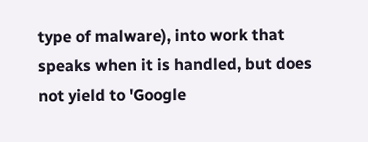type of malware), into work that speaks when it is handled, but does not yield to 'Google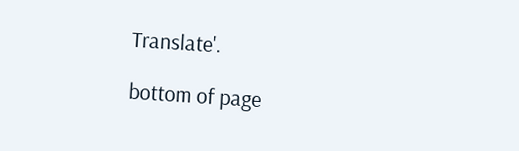Translate'.

bottom of page